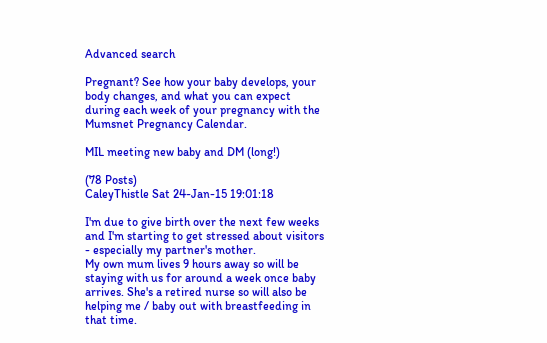Advanced search

Pregnant? See how your baby develops, your body changes, and what you can expect during each week of your pregnancy with the Mumsnet Pregnancy Calendar.

MIL meeting new baby and DM (long!)

(78 Posts)
CaleyThistle Sat 24-Jan-15 19:01:18

I'm due to give birth over the next few weeks and I'm starting to get stressed about visitors - especially my partner's mother.
My own mum lives 9 hours away so will be staying with us for around a week once baby arrives. She's a retired nurse so will also be helping me / baby out with breastfeeding in that time.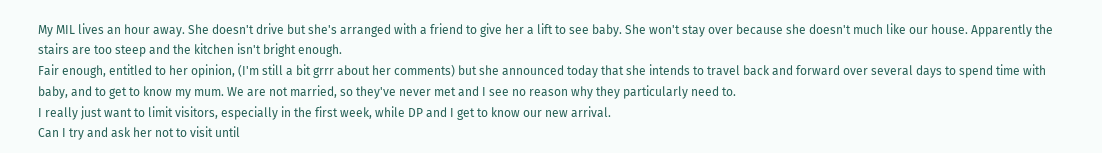My MIL lives an hour away. She doesn't drive but she's arranged with a friend to give her a lift to see baby. She won't stay over because she doesn't much like our house. Apparently the stairs are too steep and the kitchen isn't bright enough.
Fair enough, entitled to her opinion, (I'm still a bit grrr about her comments) but she announced today that she intends to travel back and forward over several days to spend time with baby, and to get to know my mum. We are not married, so they've never met and I see no reason why they particularly need to.
I really just want to limit visitors, especially in the first week, while DP and I get to know our new arrival.
Can I try and ask her not to visit until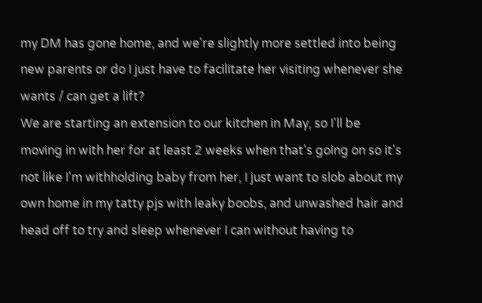my DM has gone home, and we're slightly more settled into being new parents or do I just have to facilitate her visiting whenever she wants / can get a lift?
We are starting an extension to our kitchen in May, so I'll be moving in with her for at least 2 weeks when that's going on so it's not like I'm withholding baby from her, I just want to slob about my own home in my tatty pjs with leaky boobs, and unwashed hair and head off to try and sleep whenever I can without having to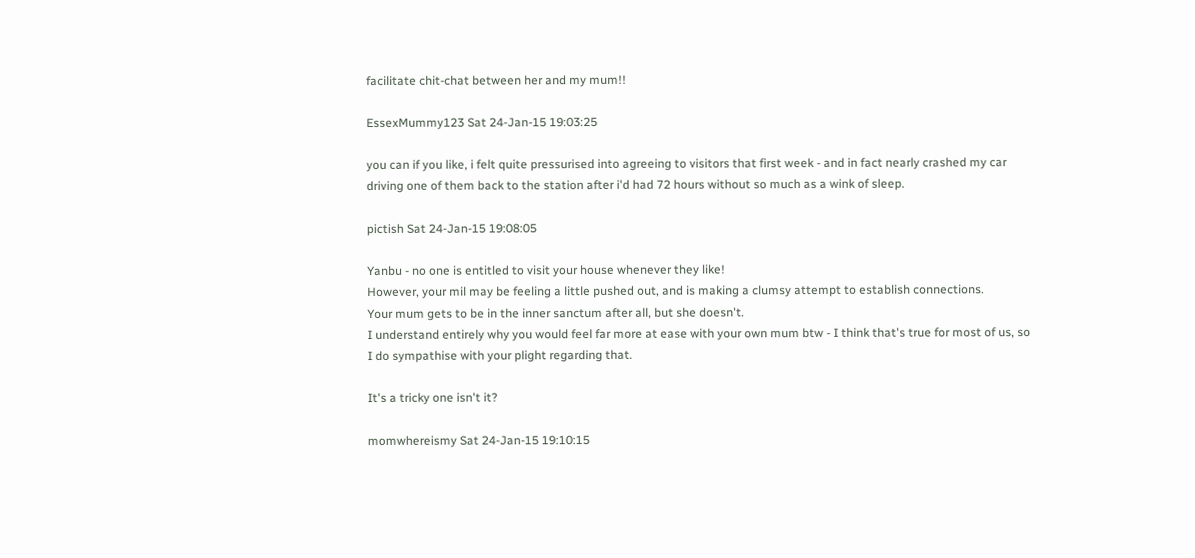facilitate chit-chat between her and my mum!!

EssexMummy123 Sat 24-Jan-15 19:03:25

you can if you like, i felt quite pressurised into agreeing to visitors that first week - and in fact nearly crashed my car driving one of them back to the station after i'd had 72 hours without so much as a wink of sleep.

pictish Sat 24-Jan-15 19:08:05

Yanbu - no one is entitled to visit your house whenever they like!
However, your mil may be feeling a little pushed out, and is making a clumsy attempt to establish connections.
Your mum gets to be in the inner sanctum after all, but she doesn't.
I understand entirely why you would feel far more at ease with your own mum btw - I think that's true for most of us, so I do sympathise with your plight regarding that.

It's a tricky one isn't it?

momwhereismy Sat 24-Jan-15 19:10:15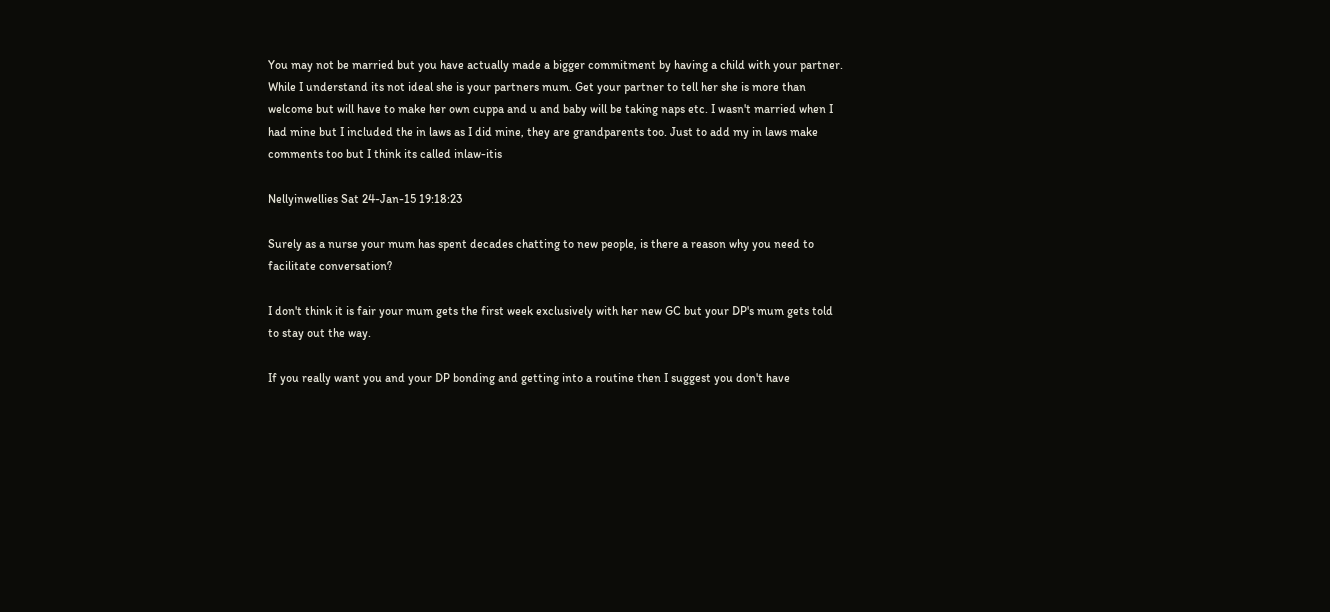You may not be married but you have actually made a bigger commitment by having a child with your partner. While I understand its not ideal she is your partners mum. Get your partner to tell her she is more than welcome but will have to make her own cuppa and u and baby will be taking naps etc. I wasn't married when I had mine but I included the in laws as I did mine, they are grandparents too. Just to add my in laws make comments too but I think its called inlaw-itis

Nellyinwellies Sat 24-Jan-15 19:18:23

Surely as a nurse your mum has spent decades chatting to new people, is there a reason why you need to facilitate conversation?

I don't think it is fair your mum gets the first week exclusively with her new GC but your DP's mum gets told to stay out the way.

If you really want you and your DP bonding and getting into a routine then I suggest you don't have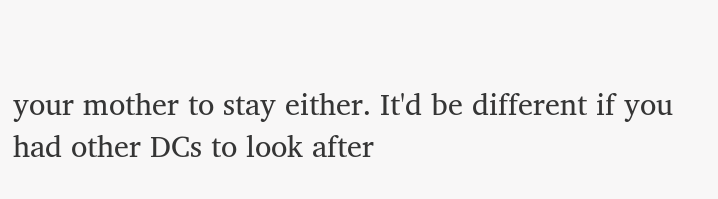your mother to stay either. It'd be different if you had other DCs to look after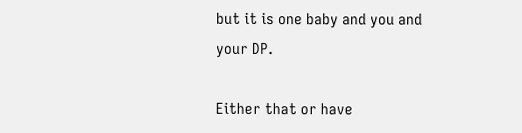but it is one baby and you and your DP.

Either that or have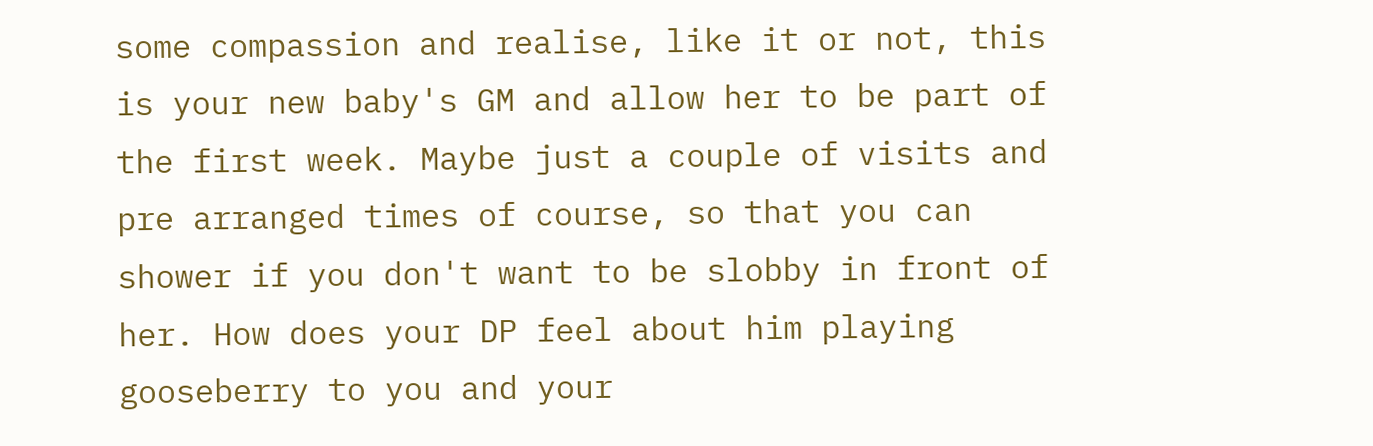some compassion and realise, like it or not, this is your new baby's GM and allow her to be part of the first week. Maybe just a couple of visits and pre arranged times of course, so that you can shower if you don't want to be slobby in front of her. How does your DP feel about him playing gooseberry to you and your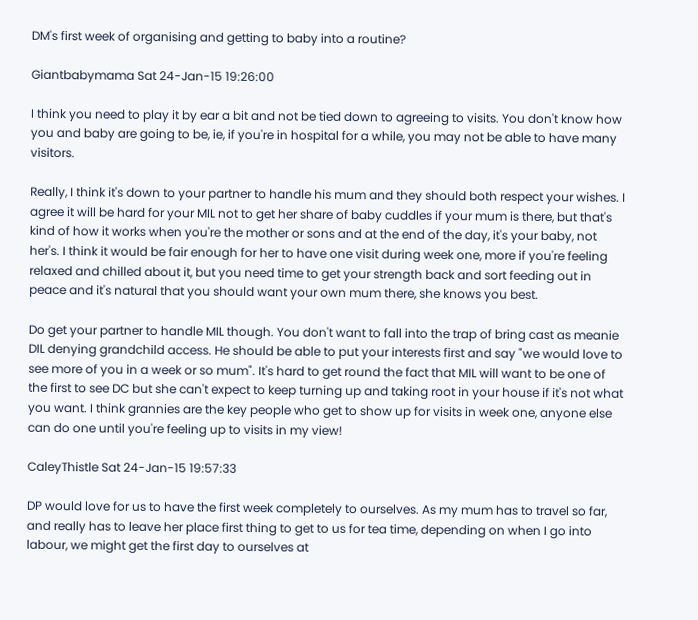DM's first week of organising and getting to baby into a routine?

Giantbabymama Sat 24-Jan-15 19:26:00

I think you need to play it by ear a bit and not be tied down to agreeing to visits. You don't know how you and baby are going to be, ie, if you're in hospital for a while, you may not be able to have many visitors.

Really, I think it's down to your partner to handle his mum and they should both respect your wishes. I agree it will be hard for your MIL not to get her share of baby cuddles if your mum is there, but that's kind of how it works when you're the mother or sons and at the end of the day, it's your baby, not her's. I think it would be fair enough for her to have one visit during week one, more if you're feeling relaxed and chilled about it, but you need time to get your strength back and sort feeding out in peace and it's natural that you should want your own mum there, she knows you best.

Do get your partner to handle MIL though. You don't want to fall into the trap of bring cast as meanie DIL denying grandchild access. He should be able to put your interests first and say "we would love to see more of you in a week or so mum". It's hard to get round the fact that MIL will want to be one of the first to see DC but she can't expect to keep turning up and taking root in your house if it's not what you want. I think grannies are the key people who get to show up for visits in week one, anyone else can do one until you're feeling up to visits in my view!

CaleyThistle Sat 24-Jan-15 19:57:33

DP would love for us to have the first week completely to ourselves. As my mum has to travel so far, and really has to leave her place first thing to get to us for tea time, depending on when I go into labour, we might get the first day to ourselves at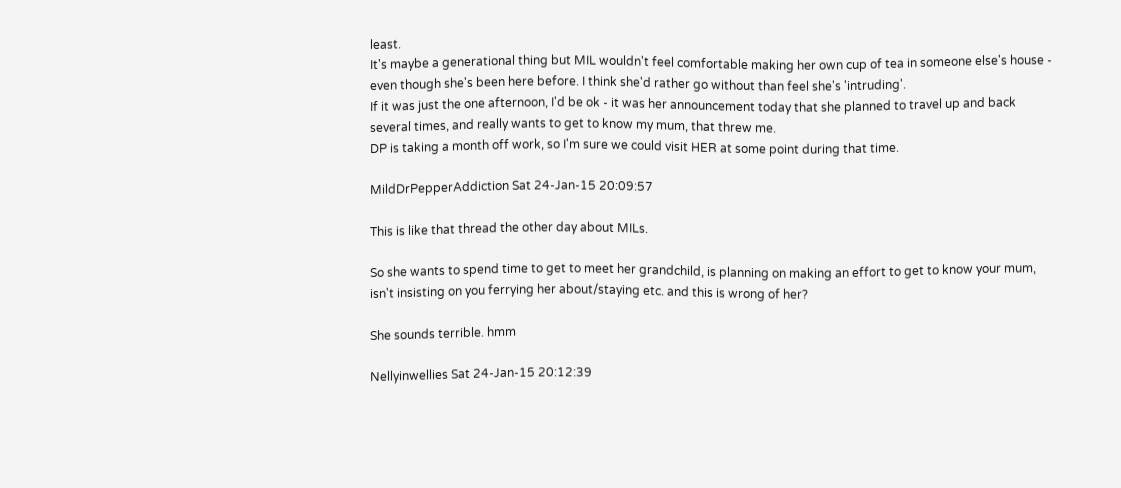least.
It's maybe a generational thing but MIL wouldn't feel comfortable making her own cup of tea in someone else's house - even though she's been here before. I think she'd rather go without than feel she's 'intruding'.
If it was just the one afternoon, I'd be ok - it was her announcement today that she planned to travel up and back several times, and really wants to get to know my mum, that threw me.
DP is taking a month off work, so I'm sure we could visit HER at some point during that time.

MildDrPepperAddiction Sat 24-Jan-15 20:09:57

This is like that thread the other day about MILs.

So she wants to spend time to get to meet her grandchild, is planning on making an effort to get to know your mum, isn't insisting on you ferrying her about/staying etc. and this is wrong of her?

She sounds terrible. hmm

Nellyinwellies Sat 24-Jan-15 20:12:39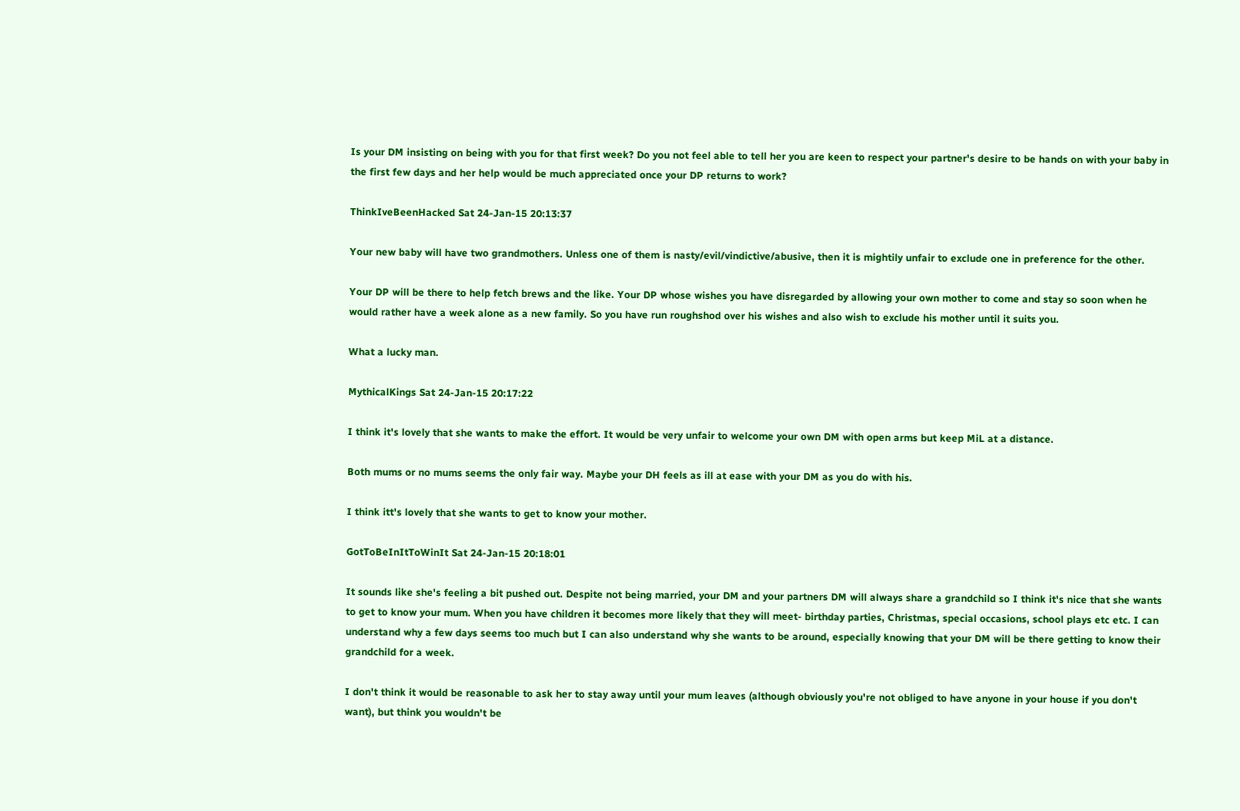Is your DM insisting on being with you for that first week? Do you not feel able to tell her you are keen to respect your partner's desire to be hands on with your baby in the first few days and her help would be much appreciated once your DP returns to work?

ThinkIveBeenHacked Sat 24-Jan-15 20:13:37

Your new baby will have two grandmothers. Unless one of them is nasty/evil/vindictive/abusive, then it is mightily unfair to exclude one in preference for the other.

Your DP will be there to help fetch brews and the like. Your DP whose wishes you have disregarded by allowing your own mother to come and stay so soon when he would rather have a week alone as a new family. So you have run roughshod over his wishes and also wish to exclude his mother until it suits you.

What a lucky man.

MythicalKings Sat 24-Jan-15 20:17:22

I think it's lovely that she wants to make the effort. It would be very unfair to welcome your own DM with open arms but keep MiL at a distance.

Both mums or no mums seems the only fair way. Maybe your DH feels as ill at ease with your DM as you do with his.

I think itt's lovely that she wants to get to know your mother.

GotToBeInItToWinIt Sat 24-Jan-15 20:18:01

It sounds like she's feeling a bit pushed out. Despite not being married, your DM and your partners DM will always share a grandchild so I think it's nice that she wants to get to know your mum. When you have children it becomes more likely that they will meet- birthday parties, Christmas, special occasions, school plays etc etc. I can understand why a few days seems too much but I can also understand why she wants to be around, especially knowing that your DM will be there getting to know their grandchild for a week.

I don't think it would be reasonable to ask her to stay away until your mum leaves (although obviously you're not obliged to have anyone in your house if you don't want), but think you wouldn't be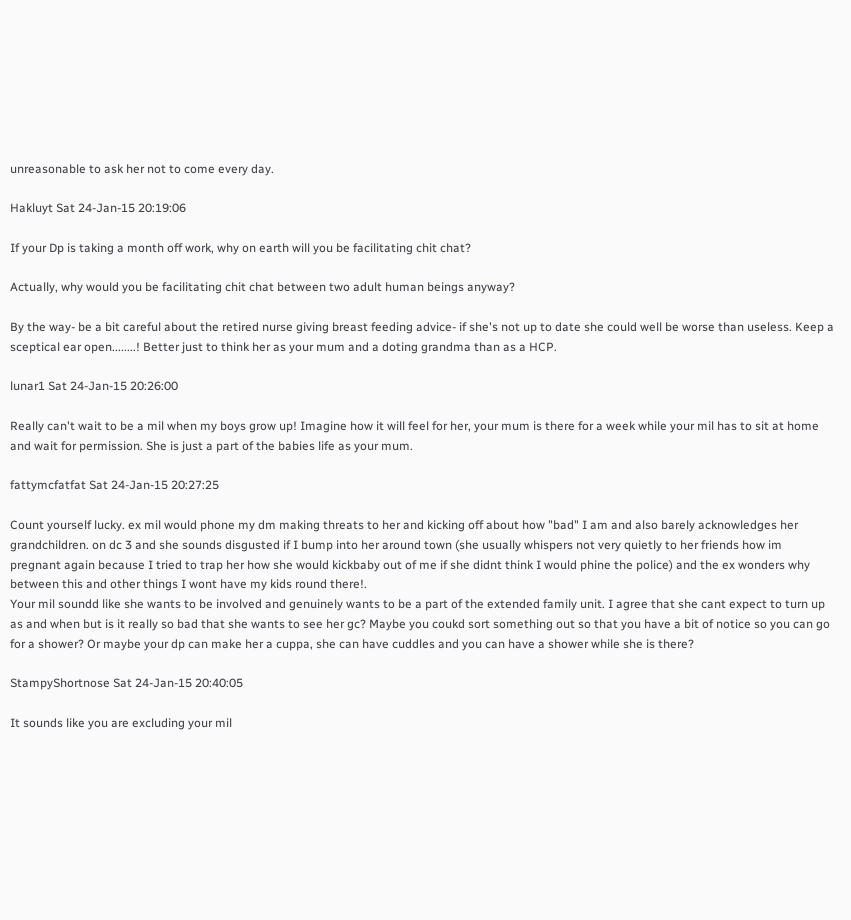unreasonable to ask her not to come every day.

Hakluyt Sat 24-Jan-15 20:19:06

If your Dp is taking a month off work, why on earth will you be facilitating chit chat?

Actually, why would you be facilitating chit chat between two adult human beings anyway?

By the way- be a bit careful about the retired nurse giving breast feeding advice- if she's not up to date she could well be worse than useless. Keep a sceptical ear open........! Better just to think her as your mum and a doting grandma than as a HCP.

lunar1 Sat 24-Jan-15 20:26:00

Really can't wait to be a mil when my boys grow up! Imagine how it will feel for her, your mum is there for a week while your mil has to sit at home and wait for permission. She is just a part of the babies life as your mum.

fattymcfatfat Sat 24-Jan-15 20:27:25

Count yourself lucky. ex mil would phone my dm making threats to her and kicking off about how "bad" I am and also barely acknowledges her grandchildren. on dc 3 and she sounds disgusted if I bump into her around town (she usually whispers not very quietly to her friends how im pregnant again because I tried to trap her how she would kickbaby out of me if she didnt think I would phine the police) and the ex wonders why between this and other things I wont have my kids round there!.
Your mil soundd like she wants to be involved and genuinely wants to be a part of the extended family unit. I agree that she cant expect to turn up as and when but is it really so bad that she wants to see her gc? Maybe you coukd sort something out so that you have a bit of notice so you can go for a shower? Or maybe your dp can make her a cuppa, she can have cuddles and you can have a shower while she is there?

StampyShortnose Sat 24-Jan-15 20:40:05

It sounds like you are excluding your mil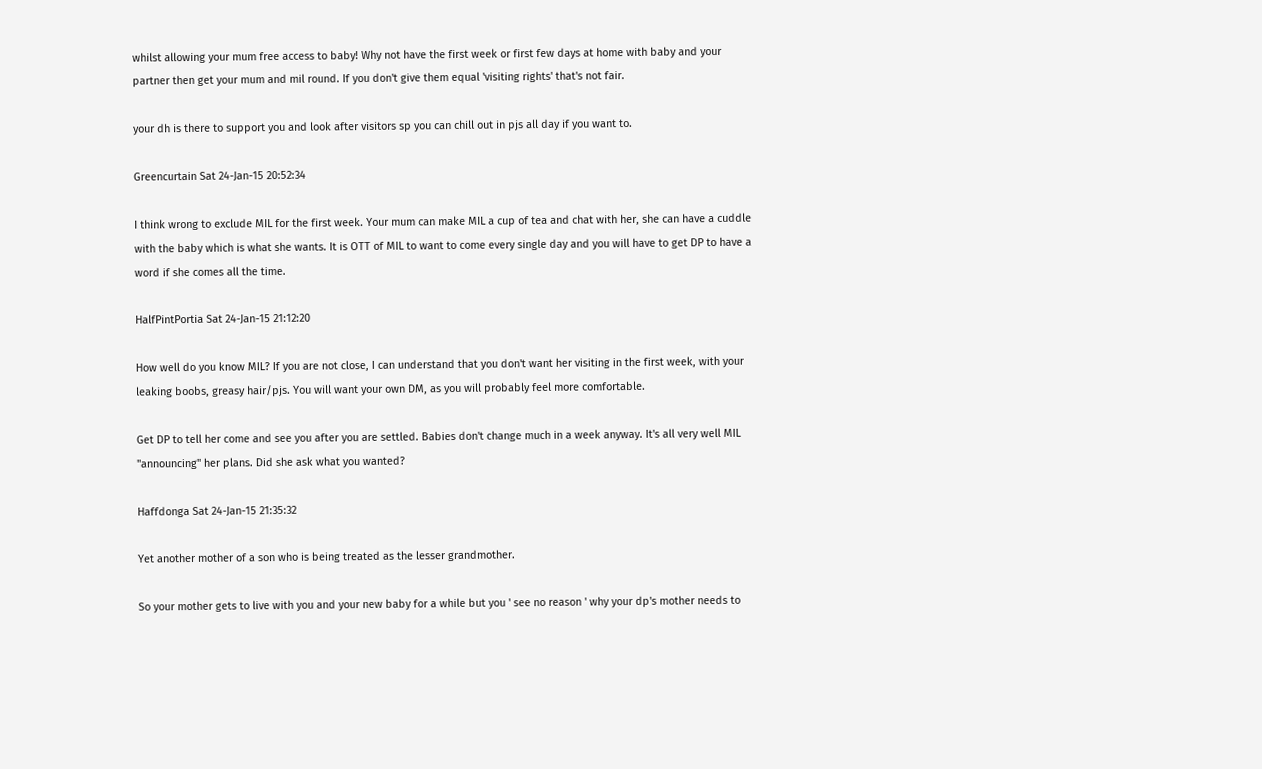whilst allowing your mum free access to baby! Why not have the first week or first few days at home with baby and your partner then get your mum and mil round. If you don't give them equal 'visiting rights' that's not fair.

your dh is there to support you and look after visitors sp you can chill out in pjs all day if you want to.

Greencurtain Sat 24-Jan-15 20:52:34

I think wrong to exclude MIL for the first week. Your mum can make MIL a cup of tea and chat with her, she can have a cuddle with the baby which is what she wants. It is OTT of MIL to want to come every single day and you will have to get DP to have a word if she comes all the time.

HalfPintPortia Sat 24-Jan-15 21:12:20

How well do you know MIL? If you are not close, I can understand that you don't want her visiting in the first week, with your leaking boobs, greasy hair/pjs. You will want your own DM, as you will probably feel more comfortable.

Get DP to tell her come and see you after you are settled. Babies don't change much in a week anyway. It's all very well MIL "announcing" her plans. Did she ask what you wanted?

Haffdonga Sat 24-Jan-15 21:35:32

Yet another mother of a son who is being treated as the lesser grandmother.

So your mother gets to live with you and your new baby for a while but you ' see no reason ' why your dp's mother needs to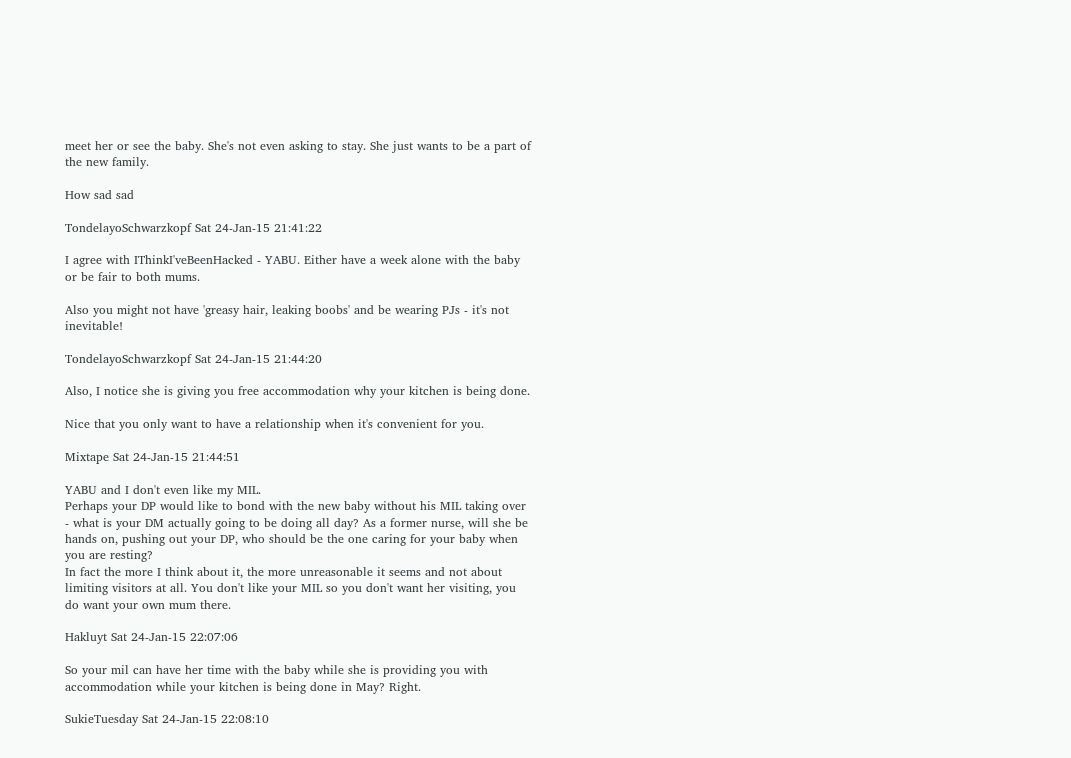meet her or see the baby. She's not even asking to stay. She just wants to be a part of the new family.

How sad sad

TondelayoSchwarzkopf Sat 24-Jan-15 21:41:22

I agree with IThinkI'veBeenHacked - YABU. Either have a week alone with the baby or be fair to both mums.

Also you might not have 'greasy hair, leaking boobs' and be wearing PJs - it's not inevitable!

TondelayoSchwarzkopf Sat 24-Jan-15 21:44:20

Also, I notice she is giving you free accommodation why your kitchen is being done.

Nice that you only want to have a relationship when it's convenient for you.

Mixtape Sat 24-Jan-15 21:44:51

YABU and I don't even like my MIL.
Perhaps your DP would like to bond with the new baby without his MIL taking over - what is your DM actually going to be doing all day? As a former nurse, will she be hands on, pushing out your DP, who should be the one caring for your baby when you are resting?
In fact the more I think about it, the more unreasonable it seems and not about limiting visitors at all. You don't like your MIL so you don't want her visiting, you do want your own mum there.

Hakluyt Sat 24-Jan-15 22:07:06

So your mil can have her time with the baby while she is providing you with accommodation while your kitchen is being done in May? Right.

SukieTuesday Sat 24-Jan-15 22:08:10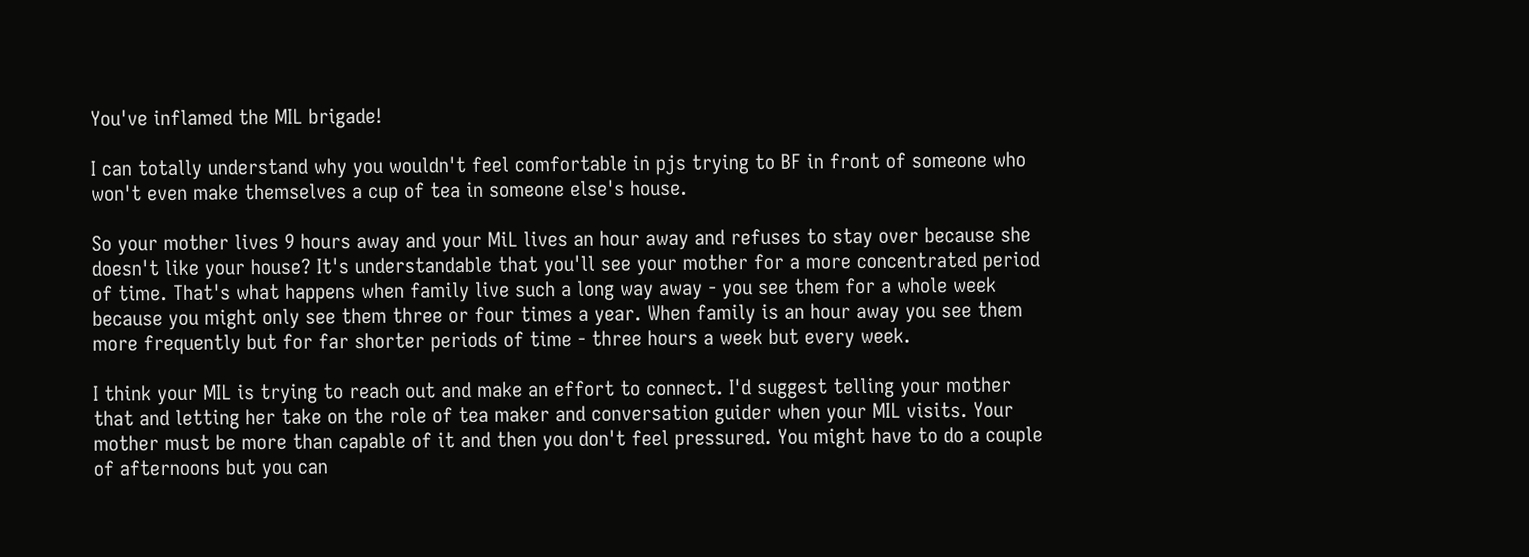You've inflamed the MIL brigade!

I can totally understand why you wouldn't feel comfortable in pjs trying to BF in front of someone who won't even make themselves a cup of tea in someone else's house.

So your mother lives 9 hours away and your MiL lives an hour away and refuses to stay over because she doesn't like your house? It's understandable that you'll see your mother for a more concentrated period of time. That's what happens when family live such a long way away - you see them for a whole week because you might only see them three or four times a year. When family is an hour away you see them more frequently but for far shorter periods of time - three hours a week but every week.

I think your MIL is trying to reach out and make an effort to connect. I'd suggest telling your mother that and letting her take on the role of tea maker and conversation guider when your MIL visits. Your mother must be more than capable of it and then you don't feel pressured. You might have to do a couple of afternoons but you can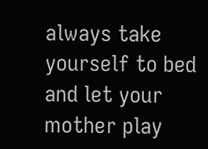always take yourself to bed and let your mother play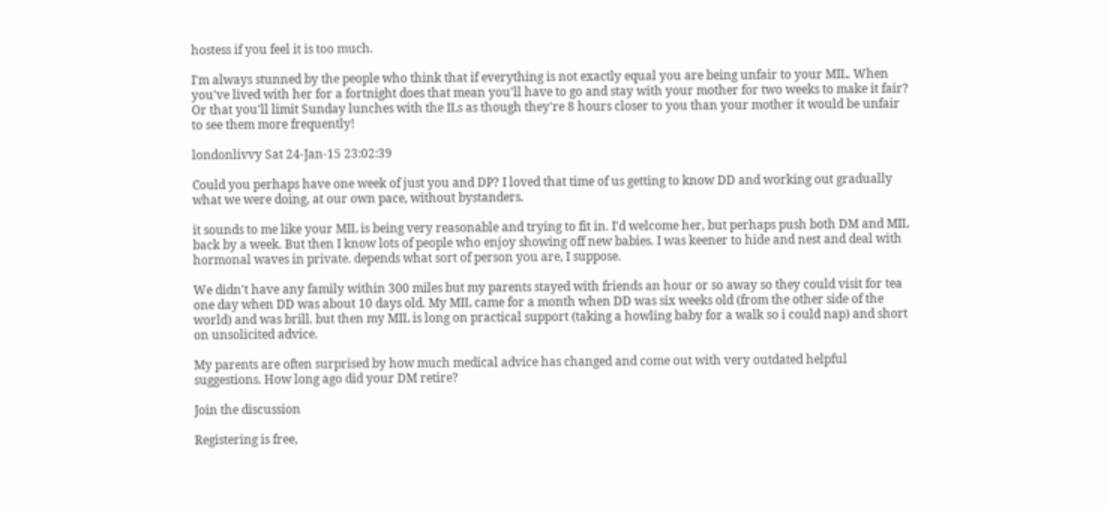hostess if you feel it is too much.

I'm always stunned by the people who think that if everything is not exactly equal you are being unfair to your MIL. When you've lived with her for a fortnight does that mean you'll have to go and stay with your mother for two weeks to make it fair? Or that you'll limit Sunday lunches with the ILs as though they're 8 hours closer to you than your mother it would be unfair to see them more frequently!

londonlivvy Sat 24-Jan-15 23:02:39

Could you perhaps have one week of just you and DP? I loved that time of us getting to know DD and working out gradually what we were doing, at our own pace, without bystanders.

it sounds to me like your MIL is being very reasonable and trying to fit in. I'd welcome her, but perhaps push both DM and MIL back by a week. But then I know lots of people who enjoy showing off new babies. I was keener to hide and nest and deal with hormonal waves in private. depends what sort of person you are, I suppose.

We didn't have any family within 300 miles but my parents stayed with friends an hour or so away so they could visit for tea one day when DD was about 10 days old. My MIL came for a month when DD was six weeks old (from the other side of the world) and was brill. but then my MIL is long on practical support (taking a howling baby for a walk so i could nap) and short on unsolicited advice.

My parents are often surprised by how much medical advice has changed and come out with very outdated helpful suggestions. How long ago did your DM retire?

Join the discussion

Registering is free,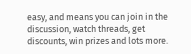easy, and means you can join in the discussion, watch threads, get discounts, win prizes and lots more.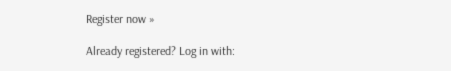Register now »

Already registered? Log in with: